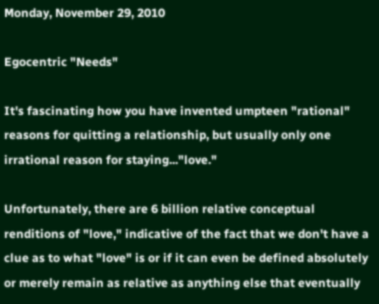Monday, November 29, 2010

Egocentric "Needs"

It's fascinating how you have invented umpteen "rational" reasons for quitting a relationship, but usually only one irrational reason for staying..."love."

Unfortunately, there are 6 billion relative conceptual renditions of "love," indicative of the fact that we don't have a clue as to what "love" is or if it can even be defined absolutely or merely remain as relative as anything else that eventually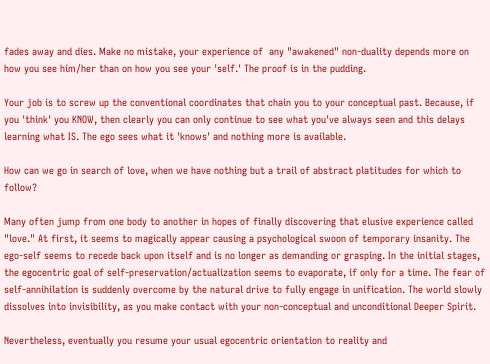fades away and dies. Make no mistake, your experience of  any "awakened" non-duality depends more on how you see him/her than on how you see your 'self.' The proof is in the pudding.

Your job is to screw up the conventional coordinates that chain you to your conceptual past. Because, if you 'think' you KNOW, then clearly you can only continue to see what you've always seen and this delays learning what IS. The ego sees what it 'knows' and nothing more is available.

How can we go in search of love, when we have nothing but a trail of abstract platitudes for which to follow?

Many often jump from one body to another in hopes of finally discovering that elusive experience called "love." At first, it seems to magically appear causing a psychological swoon of temporary insanity. The ego-self seems to recede back upon itself and is no longer as demanding or grasping. In the initial stages, the egocentric goal of self-preservation/actualization seems to evaporate, if only for a time. The fear of self-annihilation is suddenly overcome by the natural drive to fully engage in unification. The world slowly dissolves into invisibility, as you make contact with your non-conceptual and unconditional Deeper Spirit.

Nevertheless, eventually you resume your usual egocentric orientation to reality and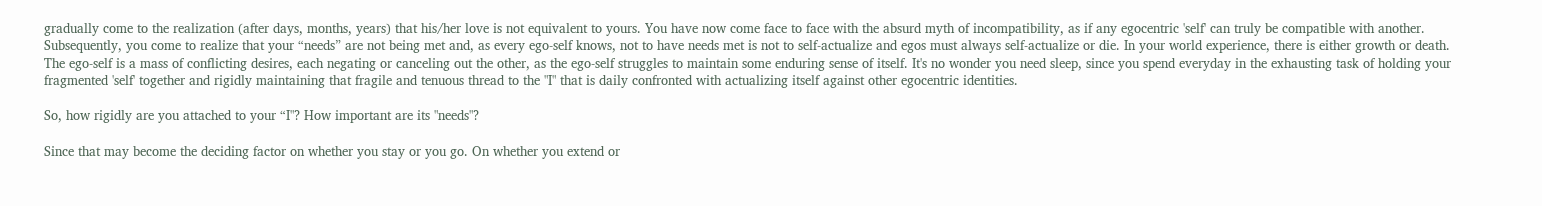gradually come to the realization (after days, months, years) that his/her love is not equivalent to yours. You have now come face to face with the absurd myth of incompatibility, as if any egocentric 'self' can truly be compatible with another. Subsequently, you come to realize that your “needs” are not being met and, as every ego-self knows, not to have needs met is not to self-actualize and egos must always self-actualize or die. In your world experience, there is either growth or death. The ego-self is a mass of conflicting desires, each negating or canceling out the other, as the ego-self struggles to maintain some enduring sense of itself. It's no wonder you need sleep, since you spend everyday in the exhausting task of holding your fragmented 'self' together and rigidly maintaining that fragile and tenuous thread to the "I" that is daily confronted with actualizing itself against other egocentric identities.

So, how rigidly are you attached to your “I"? How important are its "needs"?

Since that may become the deciding factor on whether you stay or you go. On whether you extend or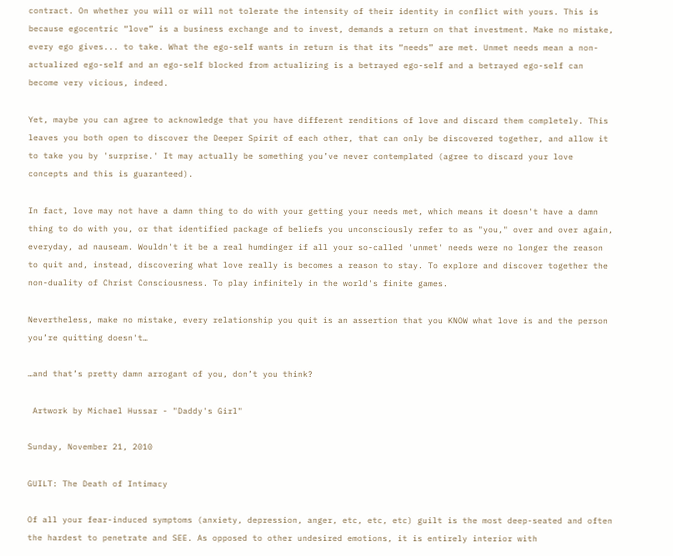contract. On whether you will or will not tolerate the intensity of their identity in conflict with yours. This is because egocentric “love” is a business exchange and to invest, demands a return on that investment. Make no mistake, every ego gives... to take. What the ego-self wants in return is that its “needs” are met. Unmet needs mean a non-actualized ego-self and an ego-self blocked from actualizing is a betrayed ego-self and a betrayed ego-self can become very vicious, indeed.

Yet, maybe you can agree to acknowledge that you have different renditions of love and discard them completely. This leaves you both open to discover the Deeper Spirit of each other, that can only be discovered together, and allow it to take you by 'surprise.' It may actually be something you’ve never contemplated (agree to discard your love concepts and this is guaranteed).

In fact, love may not have a damn thing to do with your getting your needs met, which means it doesn't have a damn thing to do with you, or that identified package of beliefs you unconsciously refer to as "you," over and over again, everyday, ad nauseam. Wouldn't it be a real humdinger if all your so-called 'unmet' needs were no longer the reason to quit and, instead, discovering what love really is becomes a reason to stay. To explore and discover together the non-duality of Christ Consciousness. To play infinitely in the world's finite games.

Nevertheless, make no mistake, every relationship you quit is an assertion that you KNOW what love is and the person you’re quitting doesn't…

…and that’s pretty damn arrogant of you, don’t you think?

 Artwork by Michael Hussar - "Daddy's Girl"

Sunday, November 21, 2010

GUILT: The Death of Intimacy

Of all your fear-induced symptoms (anxiety, depression, anger, etc, etc, etc) guilt is the most deep-seated and often the hardest to penetrate and SEE. As opposed to other undesired emotions, it is entirely interior with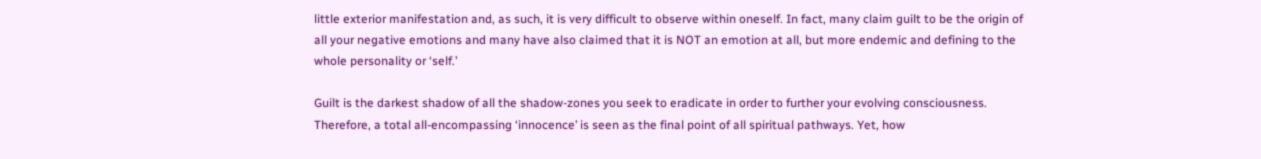little exterior manifestation and, as such, it is very difficult to observe within oneself. In fact, many claim guilt to be the origin of all your negative emotions and many have also claimed that it is NOT an emotion at all, but more endemic and defining to the whole personality or ‘self.’

Guilt is the darkest shadow of all the shadow-zones you seek to eradicate in order to further your evolving consciousness. Therefore, a total all-encompassing ‘innocence’ is seen as the final point of all spiritual pathways. Yet, how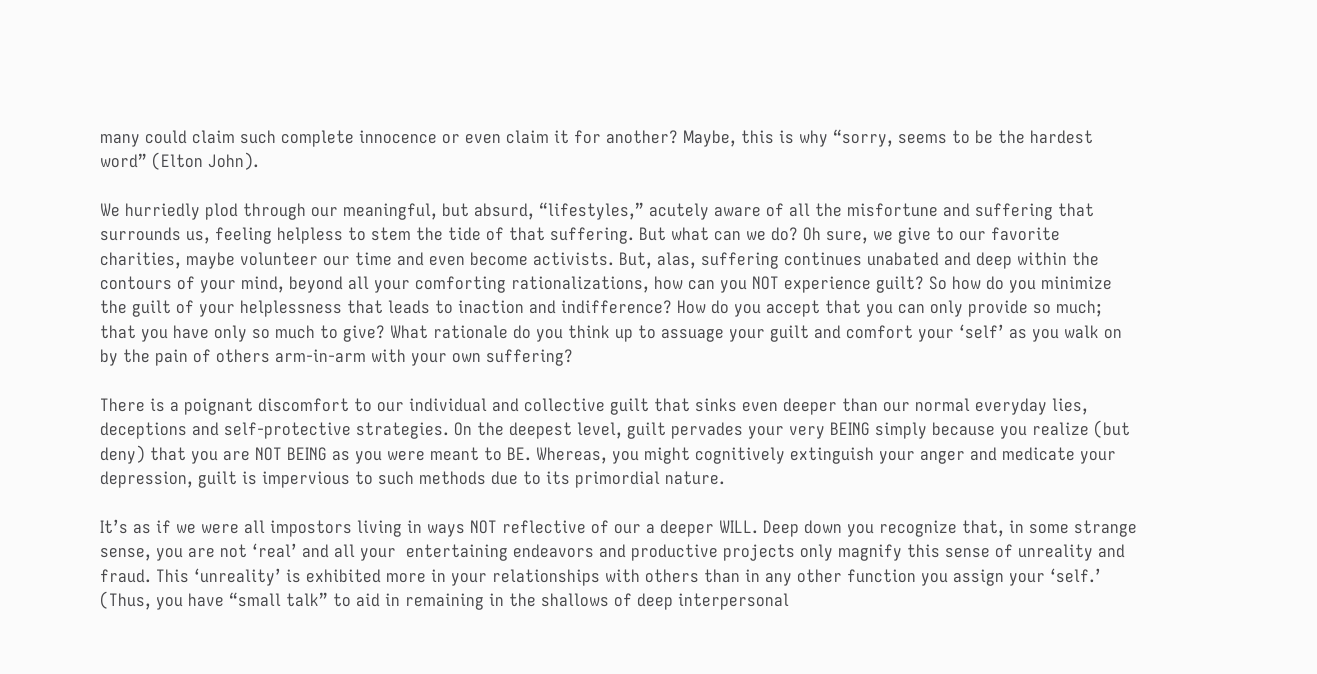many could claim such complete innocence or even claim it for another? Maybe, this is why “sorry, seems to be the hardest word” (Elton John).

We hurriedly plod through our meaningful, but absurd, “lifestyles,” acutely aware of all the misfortune and suffering that surrounds us, feeling helpless to stem the tide of that suffering. But what can we do? Oh sure, we give to our favorite charities, maybe volunteer our time and even become activists. But, alas, suffering continues unabated and deep within the contours of your mind, beyond all your comforting rationalizations, how can you NOT experience guilt? So how do you minimize the guilt of your helplessness that leads to inaction and indifference? How do you accept that you can only provide so much; that you have only so much to give? What rationale do you think up to assuage your guilt and comfort your ‘self’ as you walk on by the pain of others arm-in-arm with your own suffering?

There is a poignant discomfort to our individual and collective guilt that sinks even deeper than our normal everyday lies, deceptions and self-protective strategies. On the deepest level, guilt pervades your very BEING simply because you realize (but deny) that you are NOT BEING as you were meant to BE. Whereas, you might cognitively extinguish your anger and medicate your depression, guilt is impervious to such methods due to its primordial nature.

It’s as if we were all impostors living in ways NOT reflective of our a deeper WILL. Deep down you recognize that, in some strange sense, you are not ‘real’ and all your  entertaining endeavors and productive projects only magnify this sense of unreality and fraud. This ‘unreality’ is exhibited more in your relationships with others than in any other function you assign your ‘self.’ (Thus, you have “small talk” to aid in remaining in the shallows of deep interpersonal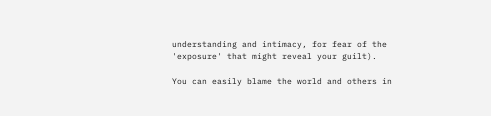understanding and intimacy, for fear of the 'exposure' that might reveal your guilt).

You can easily blame the world and others in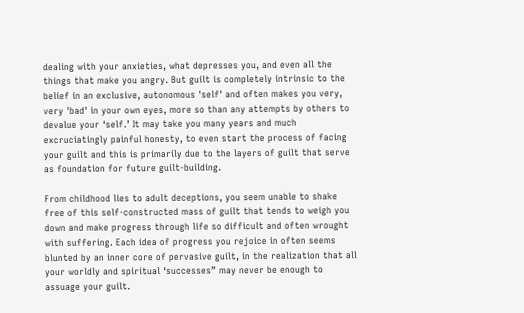dealing with your anxieties, what depresses you, and even all the things that make you angry. But guilt is completely intrinsic to the belief in an exclusive, autonomous 'self' and often makes you very, very 'bad' in your own eyes, more so than any attempts by others to devalue your ‘self.’ It may take you many years and much excruciatingly painful honesty, to even start the process of facing your guilt and this is primarily due to the layers of guilt that serve as foundation for future guilt-building.

From childhood lies to adult deceptions, you seem unable to shake free of this self-constructed mass of guilt that tends to weigh you down and make progress through life so difficult and often wrought with suffering. Each idea of progress you rejoice in often seems blunted by an inner core of pervasive guilt, in the realization that all your worldly and spiritual ‘successes” may never be enough to assuage your guilt.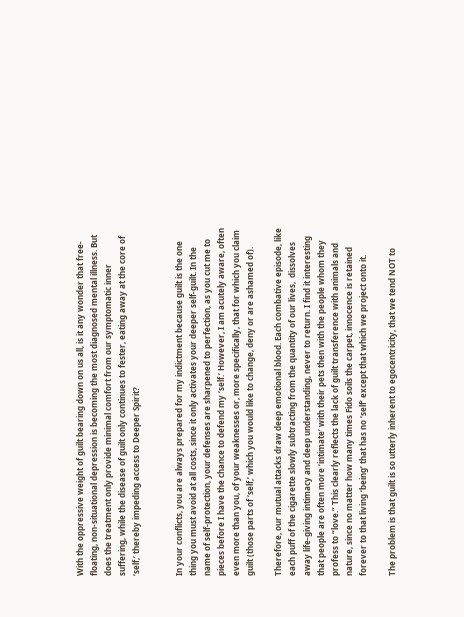With the oppressive weight of guilt bearing down on us all, is it any wonder that free-floating, non-situational depression is becoming the most diagnosed mental illness. But does the treatment only provide minimal comfort from our symptomatic inner suffering, while the disease of guilt only continues to fester, eating away at the core of ‘self,’ thereby impeding access to Deeper Spirit?


In your conflicts, you are always prepared for my indictment because guilt is the one thing you must avoid at all costs, since it only activates your deeper self-guilt. In the name of self-protection, your defenses are sharpened to perfection, as you cut me to pieces before I have the chance to defend my ‘self.’ However, I am acutely aware, often even more than you, of your weaknesses or, more specifically, that for which you claim guilt (those parts of ‘self,’ which you would like to change, deny or are ashamed of).

Therefore, our mutual attacks draw deep emotional blood. Each combative episode, like each puff of the cigarette slowly subtracting from the quantity of our lives,  dissolves away life-giving intimacy and deep understanding, never to return. I find it interesting that people are often more ‘intimate’ with their pets then with the people whom they profess to “love.” This clearly reflects the lack of guilt transference with animals and nature, since no matter how many times Fido soils the carpet, innocence is retained forever to that living ‘being’ that has no ‘self’ except that which we project onto it.

The problem is that guilt is so utterly inherent to egocentricity, that we tend NOT to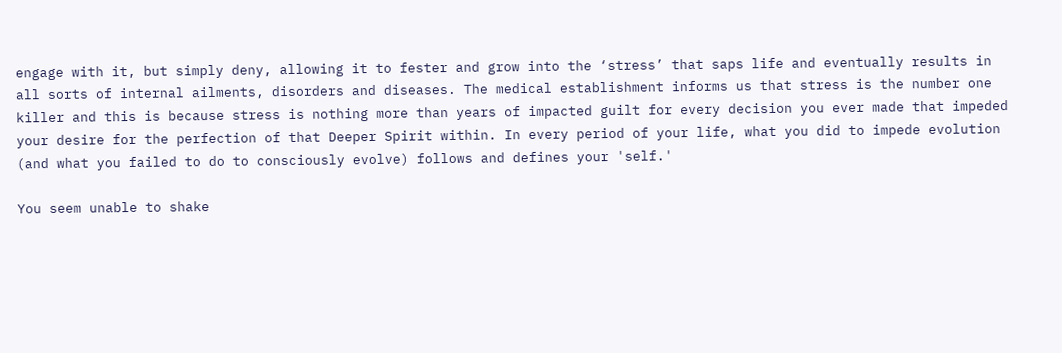engage with it, but simply deny, allowing it to fester and grow into the ‘stress’ that saps life and eventually results in all sorts of internal ailments, disorders and diseases. The medical establishment informs us that stress is the number one killer and this is because stress is nothing more than years of impacted guilt for every decision you ever made that impeded your desire for the perfection of that Deeper Spirit within. In every period of your life, what you did to impede evolution (and what you failed to do to consciously evolve) follows and defines your 'self.'

You seem unable to shake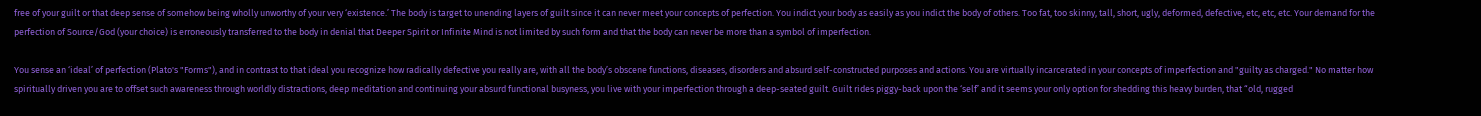free of your guilt or that deep sense of somehow being wholly unworthy of your very ‘existence.’ The body is target to unending layers of guilt since it can never meet your concepts of perfection. You indict your body as easily as you indict the body of others. Too fat, too skinny, tall, short, ugly, deformed, defective, etc, etc, etc. Your demand for the perfection of Source/God (your choice) is erroneously transferred to the body in denial that Deeper Spirit or Infinite Mind is not limited by such form and that the body can never be more than a symbol of imperfection.

You sense an ‘ideal’ of perfection (Plato's "Forms"), and in contrast to that ideal you recognize how radically defective you really are, with all the body’s obscene functions, diseases, disorders and absurd self-constructed purposes and actions. You are virtually incarcerated in your concepts of imperfection and "guilty as charged." No matter how spiritually driven you are to offset such awareness through worldly distractions, deep meditation and continuing your absurd functional busyness, you live with your imperfection through a deep-seated guilt. Guilt rides piggy-back upon the ‘self’ and it seems your only option for shedding this heavy burden, that “old, rugged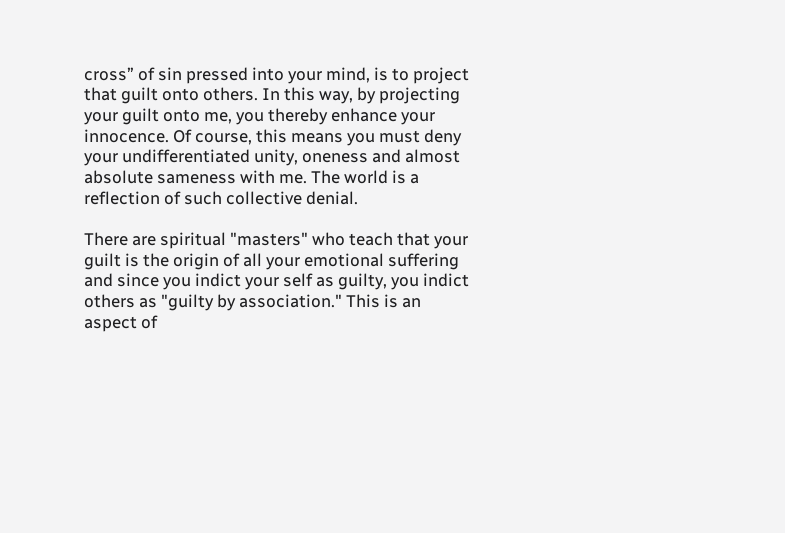cross” of sin pressed into your mind, is to project that guilt onto others. In this way, by projecting your guilt onto me, you thereby enhance your innocence. Of course, this means you must deny your undifferentiated unity, oneness and almost absolute sameness with me. The world is a reflection of such collective denial.

There are spiritual "masters" who teach that your guilt is the origin of all your emotional suffering and since you indict your self as guilty, you indict others as "guilty by association." This is an aspect of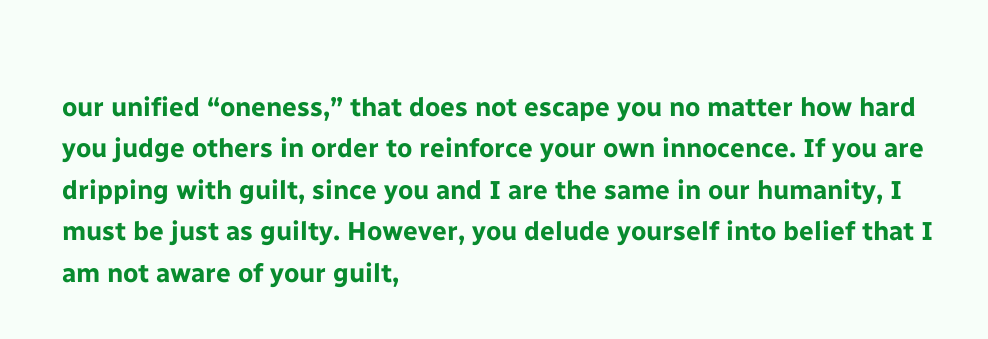our unified “oneness,” that does not escape you no matter how hard you judge others in order to reinforce your own innocence. If you are dripping with guilt, since you and I are the same in our humanity, I must be just as guilty. However, you delude yourself into belief that I am not aware of your guilt,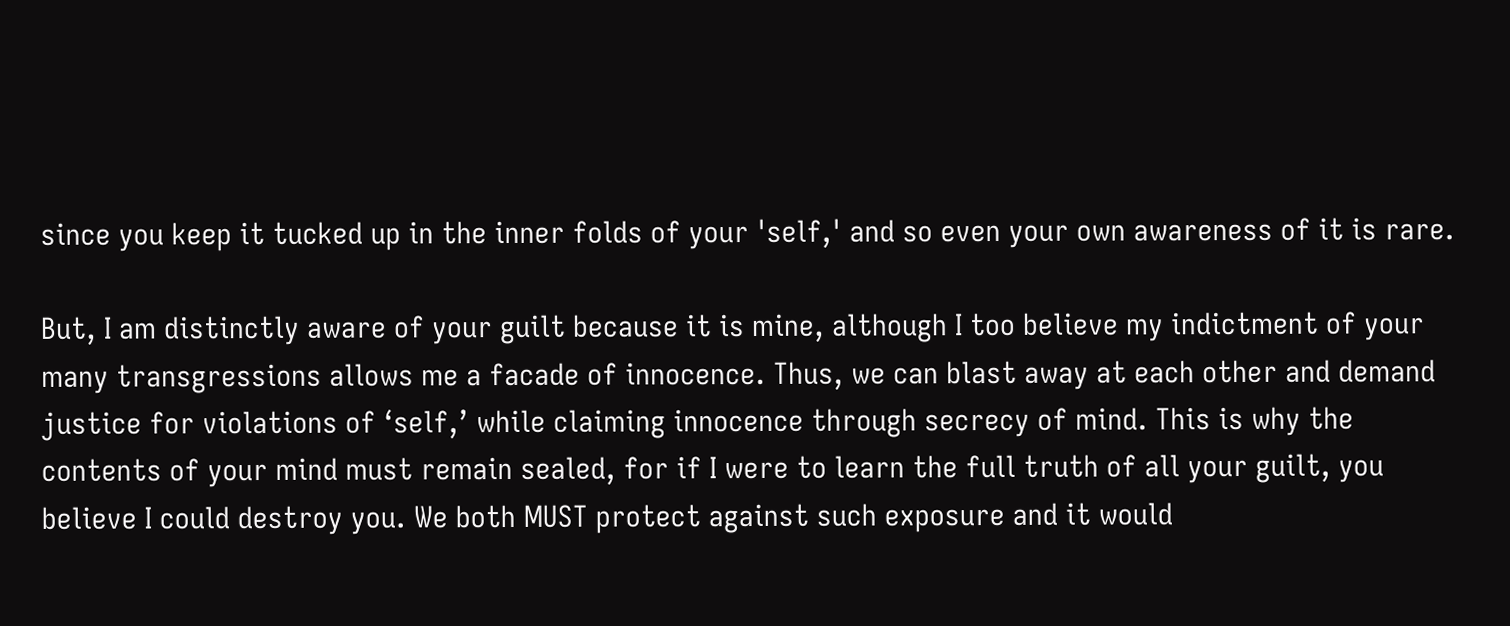since you keep it tucked up in the inner folds of your 'self,' and so even your own awareness of it is rare.

But, I am distinctly aware of your guilt because it is mine, although I too believe my indictment of your many transgressions allows me a facade of innocence. Thus, we can blast away at each other and demand justice for violations of ‘self,’ while claiming innocence through secrecy of mind. This is why the contents of your mind must remain sealed, for if I were to learn the full truth of all your guilt, you believe I could destroy you. We both MUST protect against such exposure and it would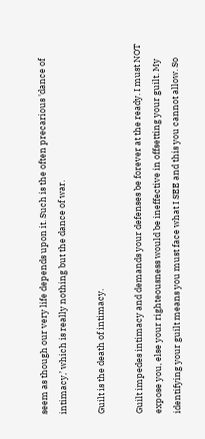seem as though our very life depends upon it. Such is the often precarious 'dance of intimacy,’ which is really nothing but the dance of war.

Guilt is the death of intimacy.

Guilt impedes intimacy and demands your defenses be forever at the ready. I must NOT expose you, else your righteousness would be ineffective in offsetting your guilt. My identifying your guilt means you must face what I SEE and this you cannot allow. So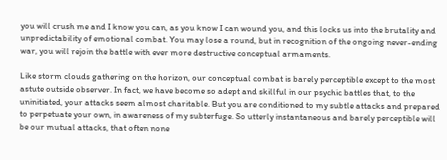you will crush me and I know you can, as you know I can wound you, and this locks us into the brutality and unpredictability of emotional combat. You may lose a round, but in recognition of the ongoing never-ending war, you will rejoin the battle with ever more destructive conceptual armaments.

Like storm clouds gathering on the horizon, our conceptual combat is barely perceptible except to the most astute outside observer. In fact, we have become so adept and skillful in our psychic battles that, to the uninitiated, your attacks seem almost charitable. But you are conditioned to my subtle attacks and prepared to perpetuate your own, in awareness of my subterfuge. So utterly instantaneous and barely perceptible will be our mutual attacks, that often none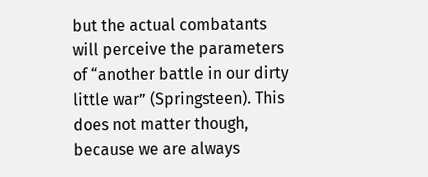but the actual combatants will perceive the parameters of “another battle in our dirty little war” (Springsteen). This does not matter though, because we are always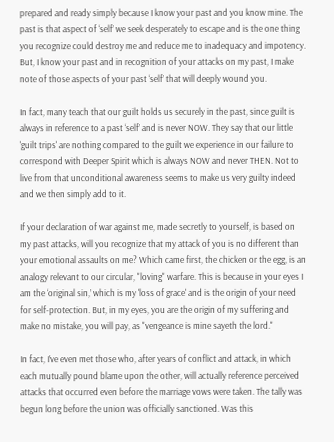prepared and ready simply because I know your past and you know mine. The past is that aspect of ‘self’ we seek desperately to escape and is the one thing you recognize could destroy me and reduce me to inadequacy and impotency. But, I know your past and in recognition of your attacks on my past, I make note of those aspects of your past ‘self’ that will deeply wound you.

In fact, many teach that our guilt holds us securely in the past, since guilt is always in reference to a past ‘self’ and is never NOW. They say that our little 'guilt trips' are nothing compared to the guilt we experience in our failure to correspond with Deeper Spirit which is always NOW and never THEN. Not to live from that unconditional awareness seems to make us very guilty indeed and we then simply add to it.

If your declaration of war against me, made secretly to yourself, is based on my past attacks, will you recognize that my attack of you is no different than your emotional assaults on me? Which came first, the chicken or the egg, is an analogy relevant to our circular, "loving" warfare. This is because in your eyes I am the ‘original sin,’ which is my 'loss of grace' and is the origin of your need for self-protection. But, in my eyes, you are the origin of my suffering and make no mistake, you will pay, as "vengeance is mine sayeth the lord."

In fact, I’ve even met those who, after years of conflict and attack, in which each mutually pound blame upon the other, will actually reference perceived attacks that occurred even before the marriage vows were taken. The tally was begun long before the union was officially sanctioned. Was this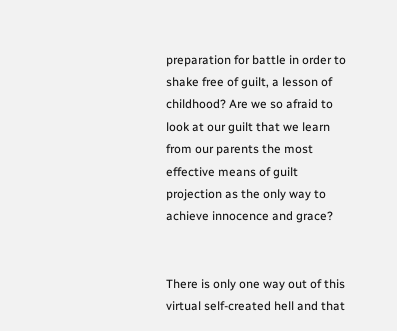preparation for battle in order to shake free of guilt, a lesson of childhood? Are we so afraid to look at our guilt that we learn from our parents the most effective means of guilt projection as the only way to achieve innocence and grace?


There is only one way out of this virtual self-created hell and that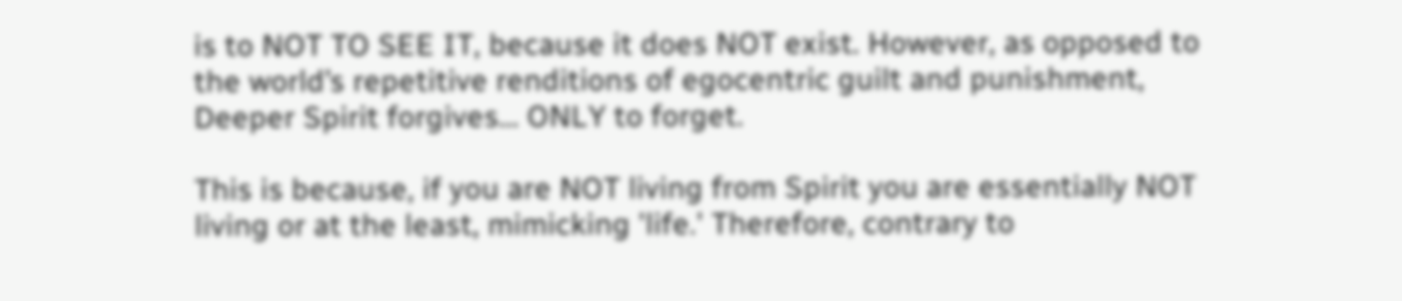is to NOT TO SEE IT, because it does NOT exist. However, as opposed to the world’s repetitive renditions of egocentric guilt and punishment, Deeper Spirit forgives… ONLY to forget.

This is because, if you are NOT living from Spirit you are essentially NOT living or at the least, mimicking 'life.' Therefore, contrary to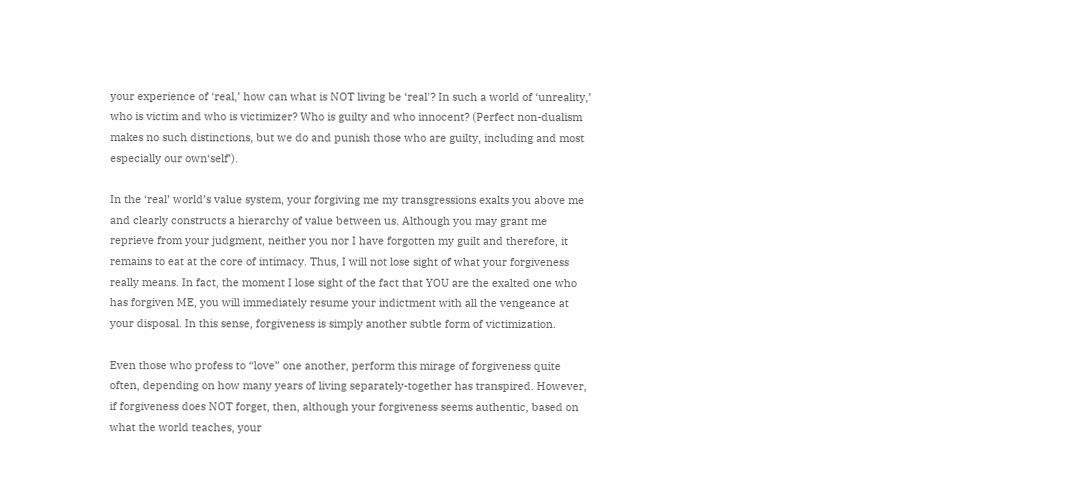your experience of ‘real,’ how can what is NOT living be ‘real'? In such a world of ‘unreality,’ who is victim and who is victimizer? Who is guilty and who innocent? (Perfect non-dualism makes no such distinctions, but we do and punish those who are guilty, including and most especially our own‘self’).

In the ‘real’ world’s value system, your forgiving me my transgressions exalts you above me and clearly constructs a hierarchy of value between us. Although you may grant me reprieve from your judgment, neither you nor I have forgotten my guilt and therefore, it remains to eat at the core of intimacy. Thus, I will not lose sight of what your forgiveness really means. In fact, the moment I lose sight of the fact that YOU are the exalted one who has forgiven ME, you will immediately resume your indictment with all the vengeance at your disposal. In this sense, forgiveness is simply another subtle form of victimization.

Even those who profess to “love” one another, perform this mirage of forgiveness quite often, depending on how many years of living separately-together has transpired. However, if forgiveness does NOT forget, then, although your forgiveness seems authentic, based on what the world teaches, your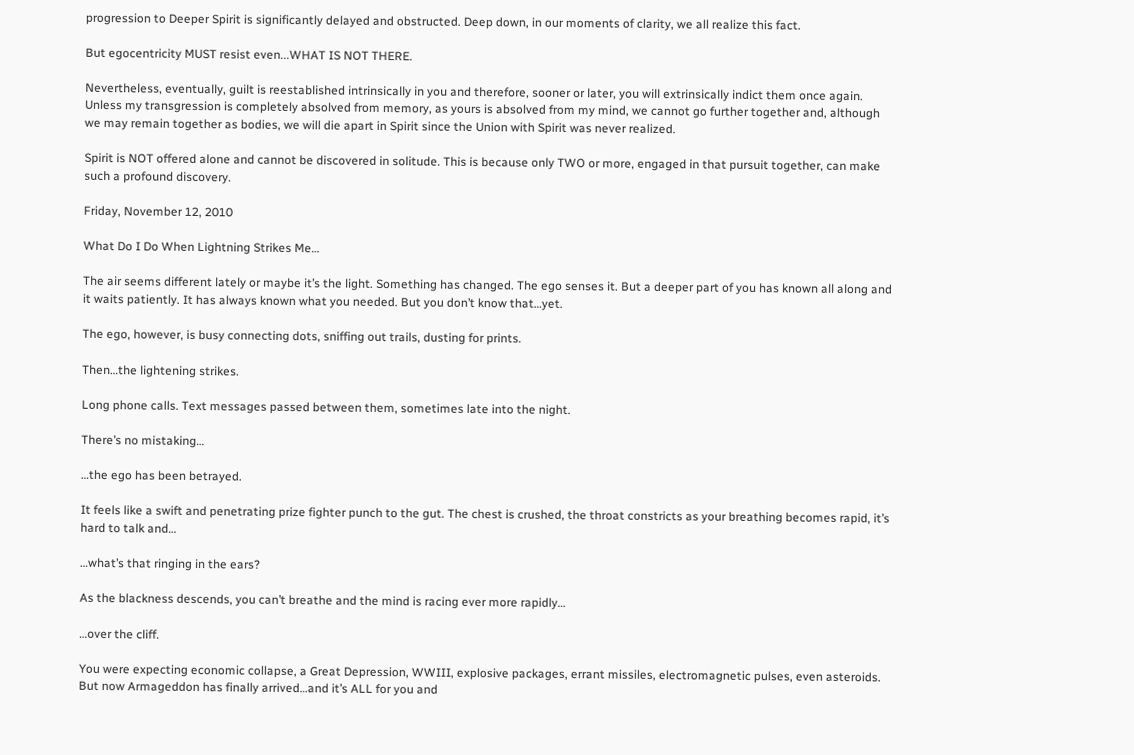progression to Deeper Spirit is significantly delayed and obstructed. Deep down, in our moments of clarity, we all realize this fact.

But egocentricity MUST resist even...WHAT IS NOT THERE.

Nevertheless, eventually, guilt is reestablished intrinsically in you and therefore, sooner or later, you will extrinsically indict them once again. Unless my transgression is completely absolved from memory, as yours is absolved from my mind, we cannot go further together and, although we may remain together as bodies, we will die apart in Spirit since the Union with Spirit was never realized.

Spirit is NOT offered alone and cannot be discovered in solitude. This is because only TWO or more, engaged in that pursuit together, can make such a profound discovery.

Friday, November 12, 2010

What Do I Do When Lightning Strikes Me…

The air seems different lately or maybe it’s the light. Something has changed. The ego senses it. But a deeper part of you has known all along and it waits patiently. It has always known what you needed. But you don’t know that…yet.

The ego, however, is busy connecting dots, sniffing out trails, dusting for prints.

Then…the lightening strikes.

Long phone calls. Text messages passed between them, sometimes late into the night.

There’s no mistaking…

…the ego has been betrayed.

It feels like a swift and penetrating prize fighter punch to the gut. The chest is crushed, the throat constricts as your breathing becomes rapid, it’s hard to talk and…

…what’s that ringing in the ears?

As the blackness descends, you can’t breathe and the mind is racing ever more rapidly…

…over the cliff.

You were expecting economic collapse, a Great Depression, WWIII, explosive packages, errant missiles, electromagnetic pulses, even asteroids. But now Armageddon has finally arrived…and it’s ALL for you and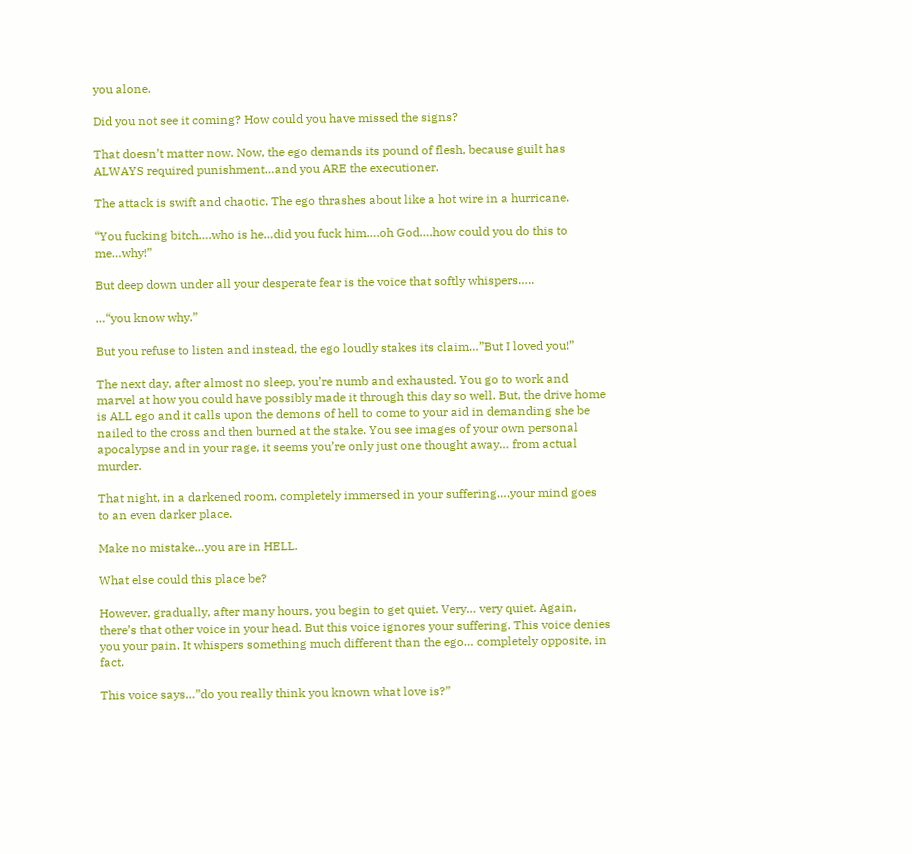you alone.

Did you not see it coming? How could you have missed the signs?

That doesn’t matter now. Now, the ego demands its pound of flesh, because guilt has ALWAYS required punishment…and you ARE the executioner.

The attack is swift and chaotic. The ego thrashes about like a hot wire in a hurricane.

“You fucking bitch….who is he…did you fuck him….oh God….how could you do this to me…why!”

But deep down under all your desperate fear is the voice that softly whispers…..

…“you know why.”

But you refuse to listen and instead, the ego loudly stakes its claim…”But I loved you!”

The next day, after almost no sleep, you’re numb and exhausted. You go to work and marvel at how you could have possibly made it through this day so well. But, the drive home is ALL ego and it calls upon the demons of hell to come to your aid in demanding she be nailed to the cross and then burned at the stake. You see images of your own personal apocalypse and in your rage, it seems you’re only just one thought away… from actual murder.

That night, in a darkened room, completely immersed in your suffering….your mind goes to an even darker place.

Make no mistake…you are in HELL.

What else could this place be?

However, gradually, after many hours, you begin to get quiet. Very… very quiet. Again, there’s that other voice in your head. But this voice ignores your suffering. This voice denies you your pain. It whispers something much different than the ego… completely opposite, in fact.

This voice says…”do you really think you known what love is?”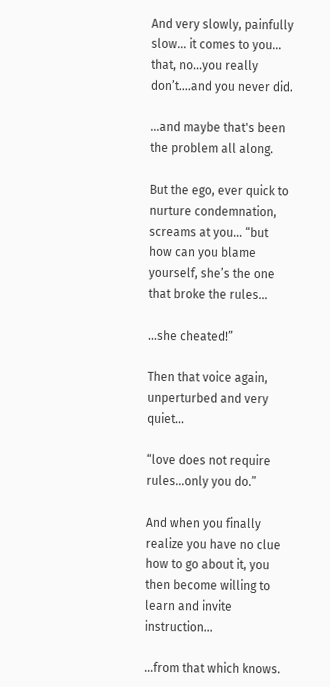And very slowly, painfully slow… it comes to you… that, no…you really don’t….and you never did.

…and maybe that's been the problem all along.

But the ego, ever quick to nurture condemnation, screams at you… “but how can you blame yourself, she’s the one that broke the rules…

…she cheated!”

Then that voice again, unperturbed and very quiet…

“love does not require rules…only you do.”

And when you finally realize you have no clue how to go about it, you then become willing to learn and invite instruction…

…from that which knows.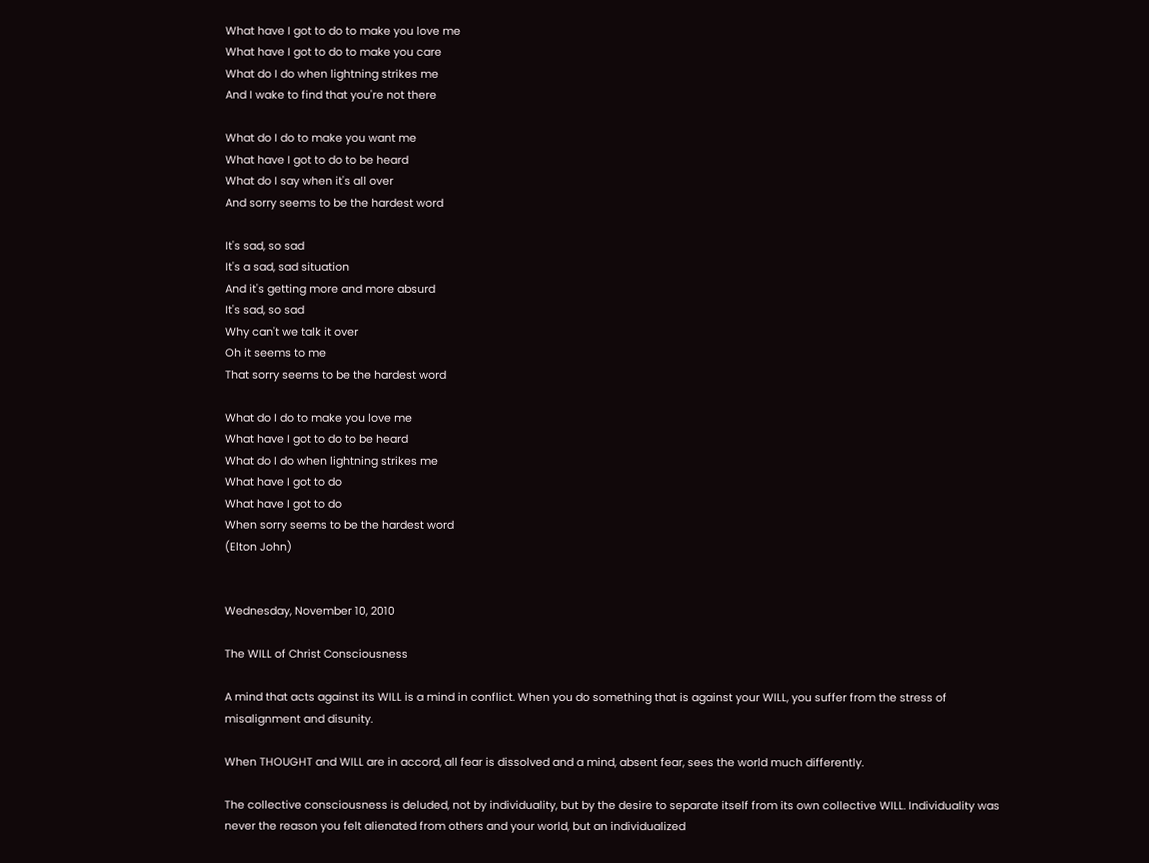What have I got to do to make you love me
What have I got to do to make you care
What do I do when lightning strikes me
And I wake to find that you're not there

What do I do to make you want me
What have I got to do to be heard
What do I say when it's all over
And sorry seems to be the hardest word

It's sad, so sad
It's a sad, sad situation
And it's getting more and more absurd
It's sad, so sad
Why can't we talk it over
Oh it seems to me
That sorry seems to be the hardest word

What do I do to make you love me
What have I got to do to be heard
What do I do when lightning strikes me
What have I got to do
What have I got to do
When sorry seems to be the hardest word
(Elton John)


Wednesday, November 10, 2010

The WILL of Christ Consciousness

A mind that acts against its WILL is a mind in conflict. When you do something that is against your WILL, you suffer from the stress of misalignment and disunity.

When THOUGHT and WILL are in accord, all fear is dissolved and a mind, absent fear, sees the world much differently.

The collective consciousness is deluded, not by individuality, but by the desire to separate itself from its own collective WILL. Individuality was never the reason you felt alienated from others and your world, but an individualized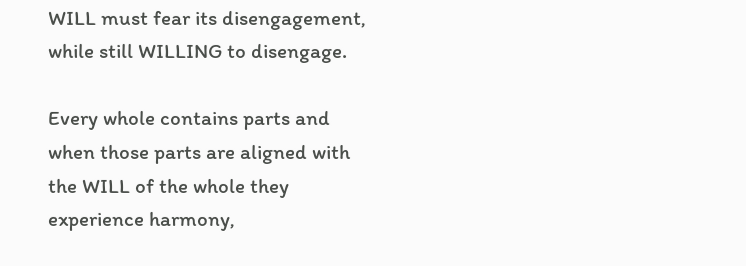WILL must fear its disengagement, while still WILLING to disengage.

Every whole contains parts and when those parts are aligned with the WILL of the whole they experience harmony,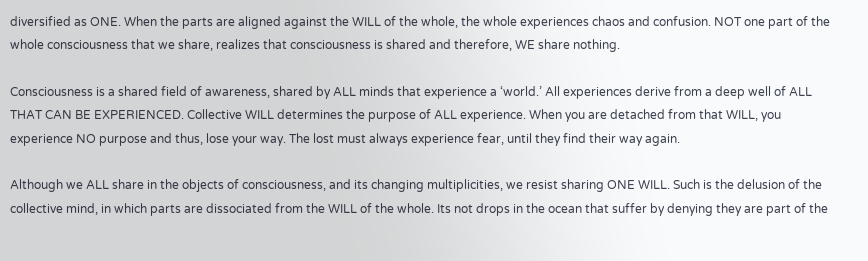diversified as ONE. When the parts are aligned against the WILL of the whole, the whole experiences chaos and confusion. NOT one part of the whole consciousness that we share, realizes that consciousness is shared and therefore, WE share nothing.

Consciousness is a shared field of awareness, shared by ALL minds that experience a ‘world.’ All experiences derive from a deep well of ALL THAT CAN BE EXPERIENCED. Collective WILL determines the purpose of ALL experience. When you are detached from that WILL, you experience NO purpose and thus, lose your way. The lost must always experience fear, until they find their way again.

Although we ALL share in the objects of consciousness, and its changing multiplicities, we resist sharing ONE WILL. Such is the delusion of the collective mind, in which parts are dissociated from the WILL of the whole. Its not drops in the ocean that suffer by denying they are part of the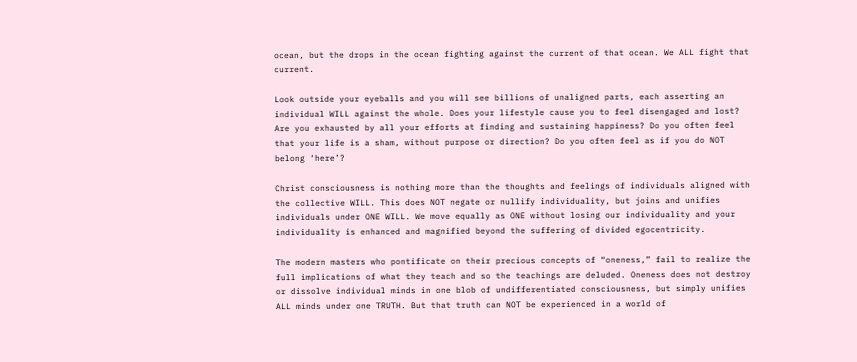ocean, but the drops in the ocean fighting against the current of that ocean. We ALL fight that current.

Look outside your eyeballs and you will see billions of unaligned parts, each asserting an individual WILL against the whole. Does your lifestyle cause you to feel disengaged and lost? Are you exhausted by all your efforts at finding and sustaining happiness? Do you often feel that your life is a sham, without purpose or direction? Do you often feel as if you do NOT belong ‘here’?

Christ consciousness is nothing more than the thoughts and feelings of individuals aligned with the collective WILL. This does NOT negate or nullify individuality, but joins and unifies individuals under ONE WILL. We move equally as ONE without losing our individuality and your individuality is enhanced and magnified beyond the suffering of divided egocentricity.

The modern masters who pontificate on their precious concepts of “oneness,” fail to realize the full implications of what they teach and so the teachings are deluded. Oneness does not destroy or dissolve individual minds in one blob of undifferentiated consciousness, but simply unifies ALL minds under one TRUTH. But that truth can NOT be experienced in a world of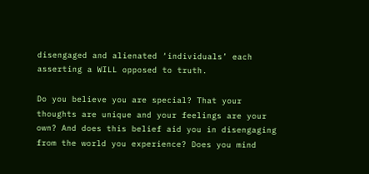disengaged and alienated ‘individuals’ each asserting a WILL opposed to truth.

Do you believe you are special? That your thoughts are unique and your feelings are your own? And does this belief aid you in disengaging from the world you experience? Does you mind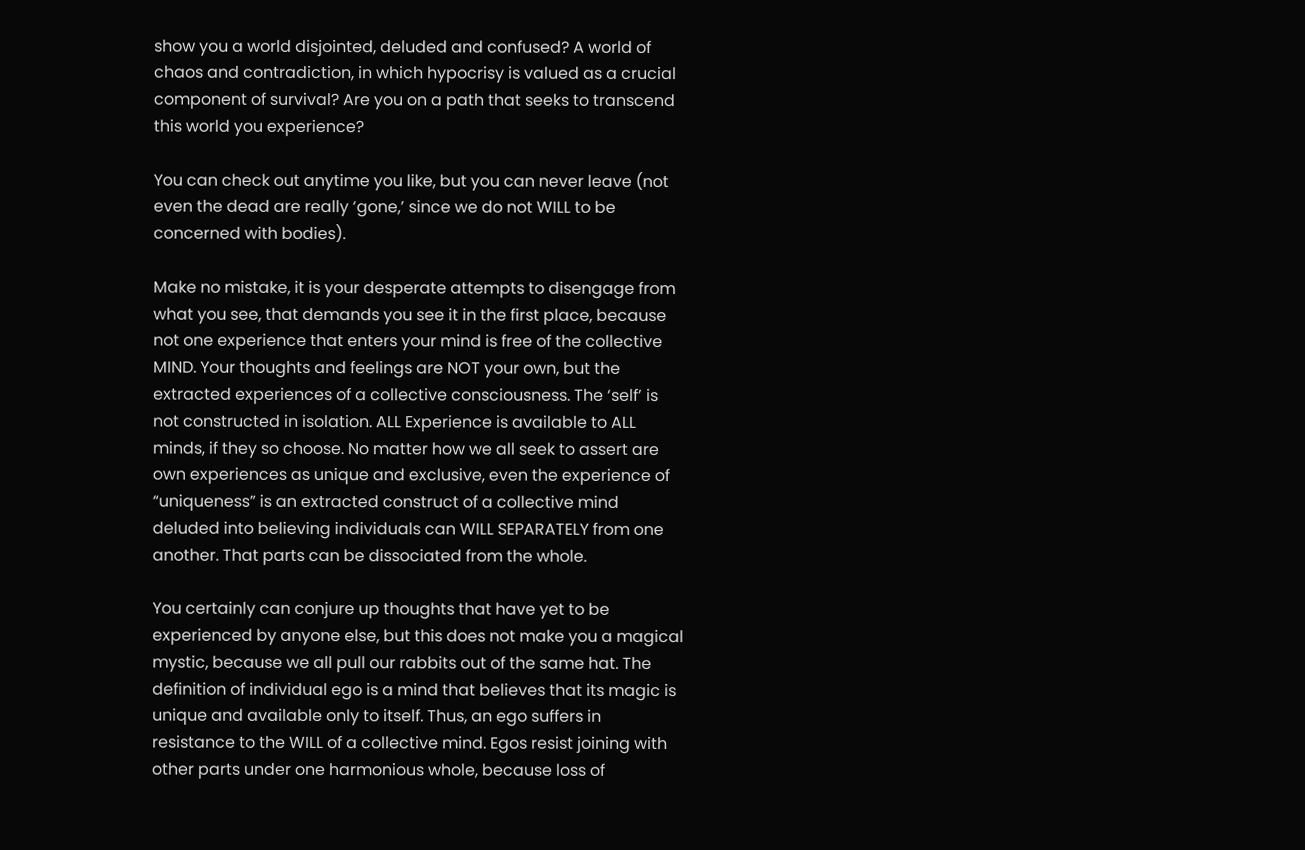show you a world disjointed, deluded and confused? A world of chaos and contradiction, in which hypocrisy is valued as a crucial component of survival? Are you on a path that seeks to transcend this world you experience?

You can check out anytime you like, but you can never leave (not even the dead are really ‘gone,’ since we do not WILL to be concerned with bodies).

Make no mistake, it is your desperate attempts to disengage from what you see, that demands you see it in the first place, because not one experience that enters your mind is free of the collective MIND. Your thoughts and feelings are NOT your own, but the extracted experiences of a collective consciousness. The ‘self’ is not constructed in isolation. ALL Experience is available to ALL minds, if they so choose. No matter how we all seek to assert are own experiences as unique and exclusive, even the experience of “uniqueness” is an extracted construct of a collective mind deluded into believing individuals can WILL SEPARATELY from one another. That parts can be dissociated from the whole.

You certainly can conjure up thoughts that have yet to be experienced by anyone else, but this does not make you a magical mystic, because we all pull our rabbits out of the same hat. The definition of individual ego is a mind that believes that its magic is unique and available only to itself. Thus, an ego suffers in resistance to the WILL of a collective mind. Egos resist joining with other parts under one harmonious whole, because loss of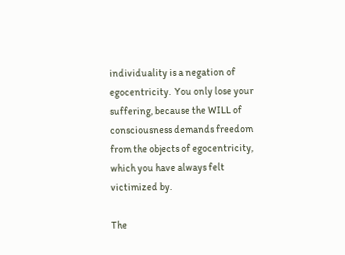individuality is a negation of egocentricity.  You only lose your suffering, because the WILL of consciousness demands freedom from the objects of egocentricity, which you have always felt victimized by.

The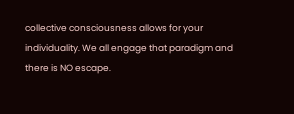collective consciousness allows for your individuality. We all engage that paradigm and there is NO escape.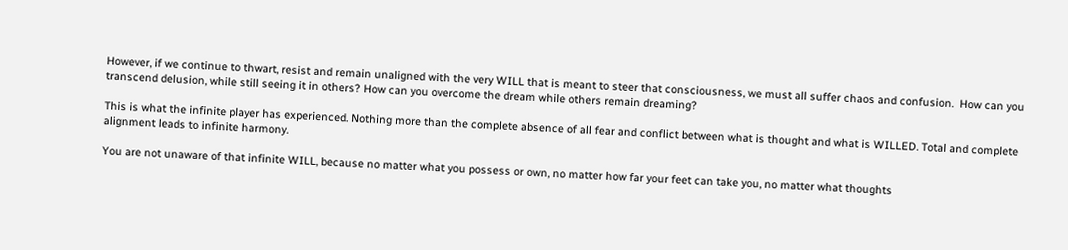However, if we continue to thwart, resist and remain unaligned with the very WILL that is meant to steer that consciousness, we must all suffer chaos and confusion.  How can you transcend delusion, while still seeing it in others? How can you overcome the dream while others remain dreaming?

This is what the infinite player has experienced. Nothing more than the complete absence of all fear and conflict between what is thought and what is WILLED. Total and complete alignment leads to infinite harmony.

You are not unaware of that infinite WILL, because no matter what you possess or own, no matter how far your feet can take you, no matter what thoughts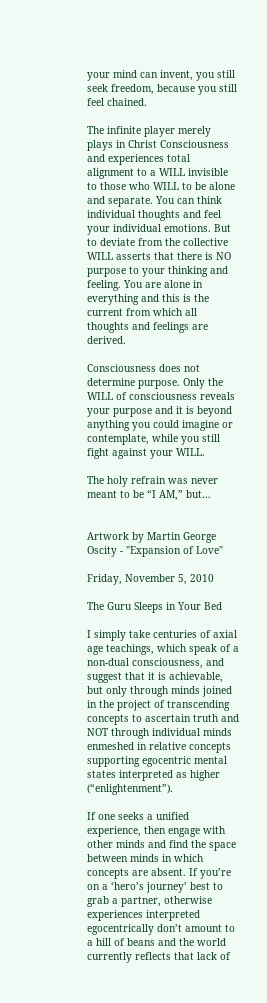your mind can invent, you still seek freedom, because you still feel chained.

The infinite player merely plays in Christ Consciousness and experiences total alignment to a WILL invisible to those who WILL to be alone and separate. You can think individual thoughts and feel your individual emotions. But to deviate from the collective WILL asserts that there is NO purpose to your thinking and feeling. You are alone in everything and this is the current from which all thoughts and feelings are derived.

Consciousness does not determine purpose. Only the WILL of consciousness reveals your purpose and it is beyond anything you could imagine or contemplate, while you still fight against your WILL.

The holy refrain was never meant to be “I AM,” but…


Artwork by Martin George Oscity - "Expansion of Love"

Friday, November 5, 2010

The Guru Sleeps in Your Bed

I simply take centuries of axial age teachings, which speak of a non-dual consciousness, and suggest that it is achievable, but only through minds joined in the project of transcending concepts to ascertain truth and NOT through individual minds enmeshed in relative concepts supporting egocentric mental states interpreted as higher (“enlightenment”).

If one seeks a unified experience, then engage with other minds and find the space between minds in which concepts are absent. If you’re on a ‘hero’s journey’ best to grab a partner, otherwise experiences interpreted egocentrically don’t amount to a hill of beans and the world currently reflects that lack of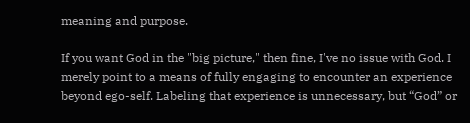meaning and purpose.

If you want God in the "big picture," then fine, I've no issue with God. I merely point to a means of fully engaging to encounter an experience beyond ego-self. Labeling that experience is unnecessary, but “God” or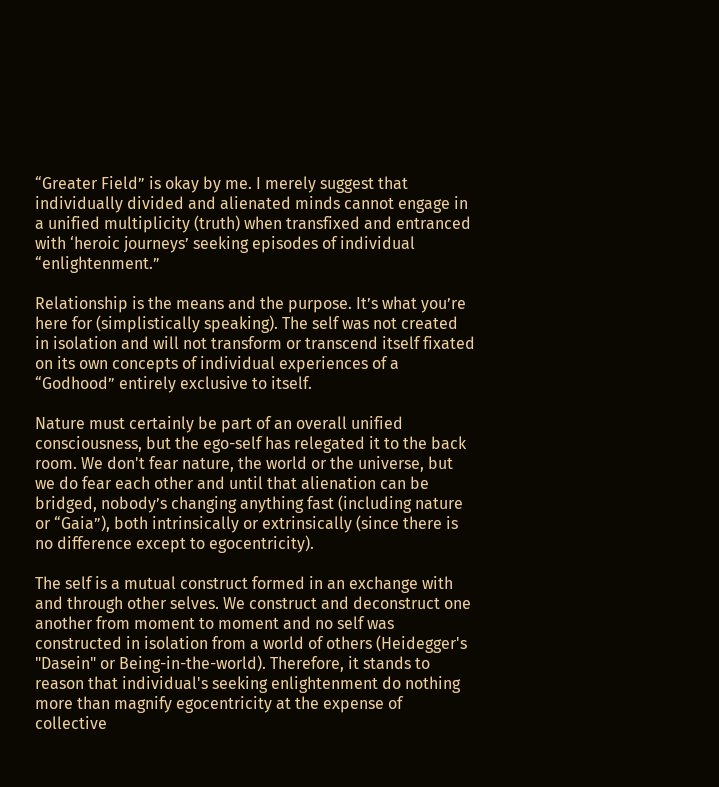“Greater Field” is okay by me. I merely suggest that individually divided and alienated minds cannot engage in a unified multiplicity (truth) when transfixed and entranced with ‘heroic journeys’ seeking episodes of individual “enlightenment.”

Relationship is the means and the purpose. It’s what you’re here for (simplistically speaking). The self was not created in isolation and will not transform or transcend itself fixated on its own concepts of individual experiences of a “Godhood” entirely exclusive to itself.

Nature must certainly be part of an overall unified consciousness, but the ego-self has relegated it to the back room. We don't fear nature, the world or the universe, but we do fear each other and until that alienation can be bridged, nobody’s changing anything fast (including nature or “Gaia”), both intrinsically or extrinsically (since there is no difference except to egocentricity).

The self is a mutual construct formed in an exchange with and through other selves. We construct and deconstruct one another from moment to moment and no self was constructed in isolation from a world of others (Heidegger's "Dasein" or Being-in-the-world). Therefore, it stands to reason that individual's seeking enlightenment do nothing more than magnify egocentricity at the expense of collective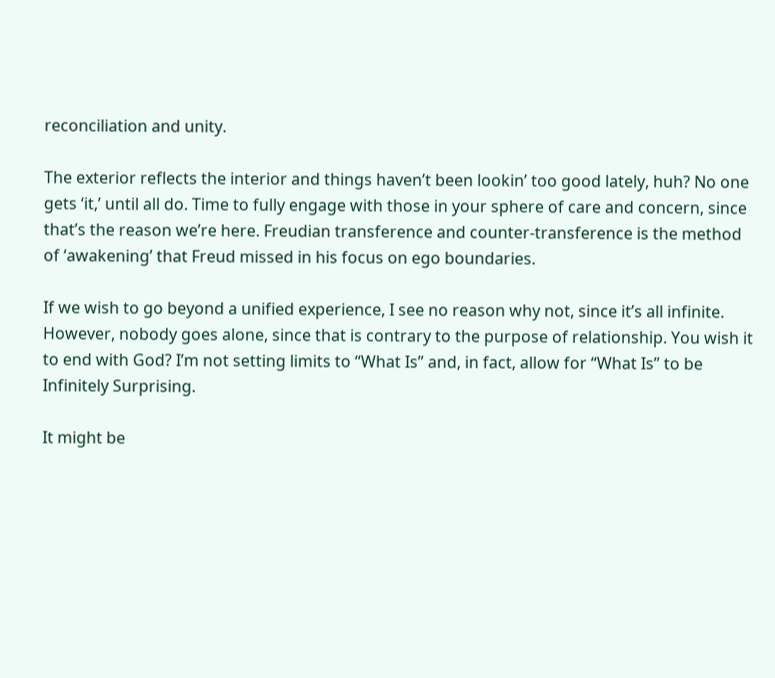reconciliation and unity.

The exterior reflects the interior and things haven’t been lookin’ too good lately, huh? No one gets ‘it,’ until all do. Time to fully engage with those in your sphere of care and concern, since that’s the reason we’re here. Freudian transference and counter-transference is the method of ‘awakening’ that Freud missed in his focus on ego boundaries.

If we wish to go beyond a unified experience, I see no reason why not, since it’s all infinite. However, nobody goes alone, since that is contrary to the purpose of relationship. You wish it to end with God? I’m not setting limits to “What Is” and, in fact, allow for “What Is” to be Infinitely Surprising.

It might be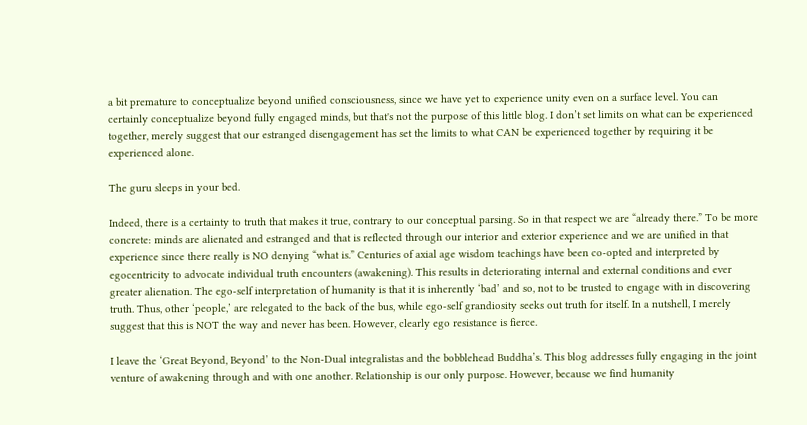a bit premature to conceptualize beyond unified consciousness, since we have yet to experience unity even on a surface level. You can certainly conceptualize beyond fully engaged minds, but that's not the purpose of this little blog. I don’t set limits on what can be experienced together, merely suggest that our estranged disengagement has set the limits to what CAN be experienced together by requiring it be experienced alone.

The guru sleeps in your bed.

Indeed, there is a certainty to truth that makes it true, contrary to our conceptual parsing. So in that respect we are “already there.” To be more concrete: minds are alienated and estranged and that is reflected through our interior and exterior experience and we are unified in that experience since there really is NO denying “what is.” Centuries of axial age wisdom teachings have been co-opted and interpreted by egocentricity to advocate individual truth encounters (awakening). This results in deteriorating internal and external conditions and ever greater alienation. The ego-self interpretation of humanity is that it is inherently ‘bad’ and so, not to be trusted to engage with in discovering truth. Thus, other ‘people,’ are relegated to the back of the bus, while ego-self grandiosity seeks out truth for itself. In a nutshell, I merely suggest that this is NOT the way and never has been. However, clearly ego resistance is fierce.

I leave the ‘Great Beyond, Beyond’ to the Non-Dual integralistas and the bobblehead Buddha’s. This blog addresses fully engaging in the joint venture of awakening through and with one another. Relationship is our only purpose. However, because we find humanity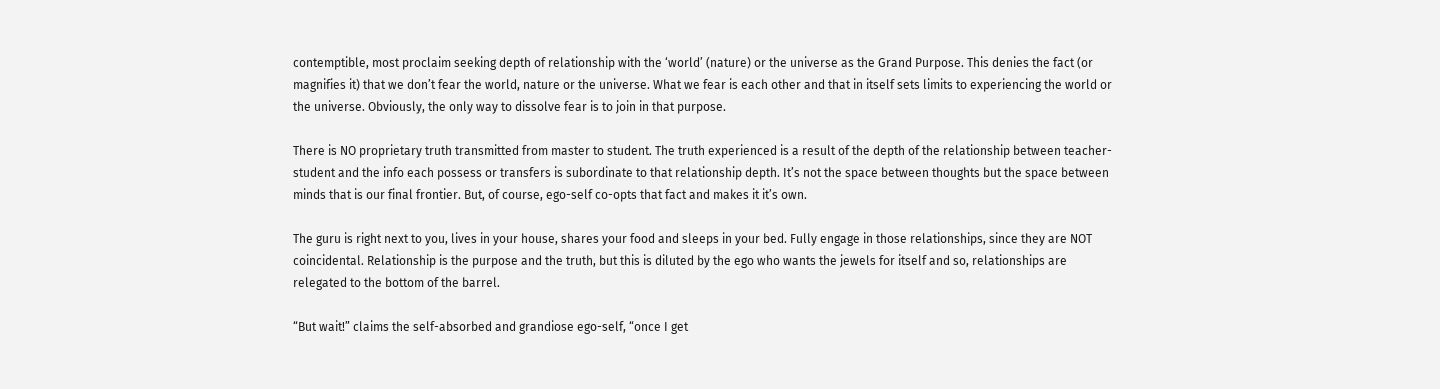contemptible, most proclaim seeking depth of relationship with the ‘world’ (nature) or the universe as the Grand Purpose. This denies the fact (or magnifies it) that we don’t fear the world, nature or the universe. What we fear is each other and that in itself sets limits to experiencing the world or the universe. Obviously, the only way to dissolve fear is to join in that purpose.

There is NO proprietary truth transmitted from master to student. The truth experienced is a result of the depth of the relationship between teacher-student and the info each possess or transfers is subordinate to that relationship depth. It’s not the space between thoughts but the space between minds that is our final frontier. But, of course, ego-self co-opts that fact and makes it it’s own.

The guru is right next to you, lives in your house, shares your food and sleeps in your bed. Fully engage in those relationships, since they are NOT coincidental. Relationship is the purpose and the truth, but this is diluted by the ego who wants the jewels for itself and so, relationships are relegated to the bottom of the barrel.

“But wait!” claims the self-absorbed and grandiose ego-self, “once I get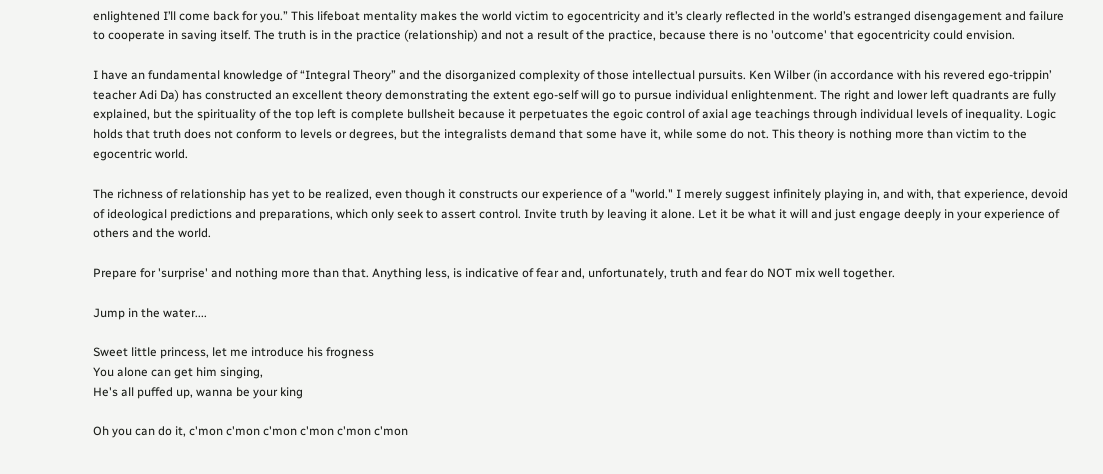enlightened I’ll come back for you.” This lifeboat mentality makes the world victim to egocentricity and it’s clearly reflected in the world’s estranged disengagement and failure to cooperate in saving itself. The truth is in the practice (relationship) and not a result of the practice, because there is no 'outcome' that egocentricity could envision.

I have an fundamental knowledge of “Integral Theory” and the disorganized complexity of those intellectual pursuits. Ken Wilber (in accordance with his revered ego-trippin’ teacher Adi Da) has constructed an excellent theory demonstrating the extent ego-self will go to pursue individual enlightenment. The right and lower left quadrants are fully explained, but the spirituality of the top left is complete bullsheit because it perpetuates the egoic control of axial age teachings through individual levels of inequality. Logic holds that truth does not conform to levels or degrees, but the integralists demand that some have it, while some do not. This theory is nothing more than victim to the egocentric world.

The richness of relationship has yet to be realized, even though it constructs our experience of a "world." I merely suggest infinitely playing in, and with, that experience, devoid of ideological predictions and preparations, which only seek to assert control. Invite truth by leaving it alone. Let it be what it will and just engage deeply in your experience of others and the world.

Prepare for 'surprise' and nothing more than that. Anything less, is indicative of fear and, unfortunately, truth and fear do NOT mix well together.

Jump in the water....

Sweet little princess, let me introduce his frogness
You alone can get him singing,
He's all puffed up, wanna be your king

Oh you can do it, c'mon c'mon c'mon c'mon c'mon c'mon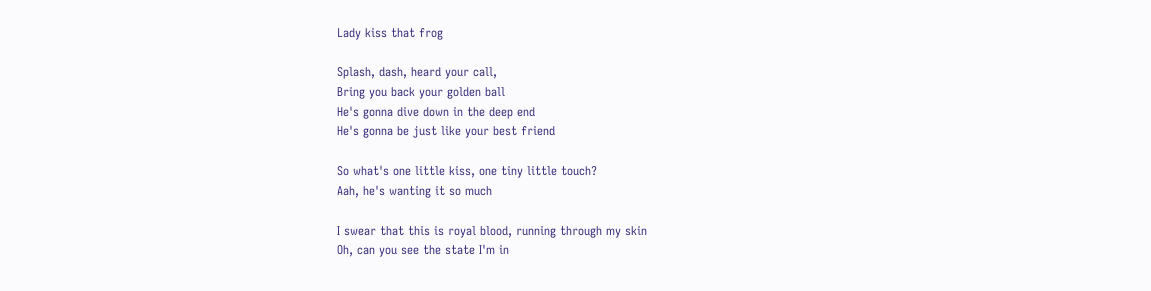Lady kiss that frog

Splash, dash, heard your call,
Bring you back your golden ball
He's gonna dive down in the deep end
He's gonna be just like your best friend

So what's one little kiss, one tiny little touch?
Aah, he's wanting it so much

I swear that this is royal blood, running through my skin
Oh, can you see the state I'm in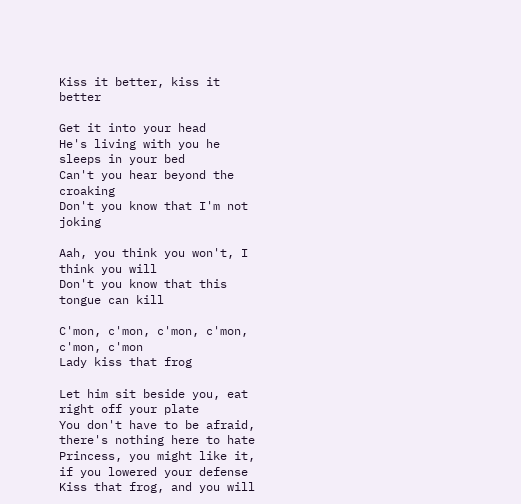Kiss it better, kiss it better

Get it into your head
He's living with you he sleeps in your bed
Can't you hear beyond the croaking
Don't you know that I'm not joking

Aah, you think you won't, I think you will
Don't you know that this tongue can kill

C'mon, c'mon, c'mon, c'mon, c'mon, c'mon
Lady kiss that frog

Let him sit beside you, eat right off your plate
You don't have to be afraid, there's nothing here to hate
Princess, you might like it, if you lowered your defense
Kiss that frog, and you will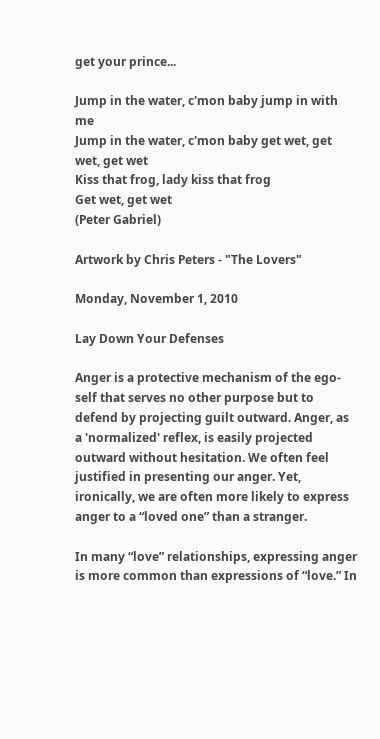get your prince...

Jump in the water, c'mon baby jump in with me
Jump in the water, c'mon baby get wet, get wet, get wet
Kiss that frog, lady kiss that frog
Get wet, get wet
(Peter Gabriel)

Artwork by Chris Peters - "The Lovers"

Monday, November 1, 2010

Lay Down Your Defenses

Anger is a protective mechanism of the ego-self that serves no other purpose but to defend by projecting guilt outward. Anger, as a 'normalized' reflex, is easily projected outward without hesitation. We often feel justified in presenting our anger. Yet, ironically, we are often more likely to express anger to a “loved one” than a stranger.

In many “love” relationships, expressing anger is more common than expressions of “love.” In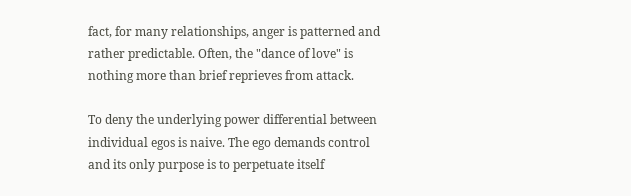fact, for many relationships, anger is patterned and rather predictable. Often, the "dance of love" is nothing more than brief reprieves from attack.

To deny the underlying power differential between individual egos is naive. The ego demands control and its only purpose is to perpetuate itself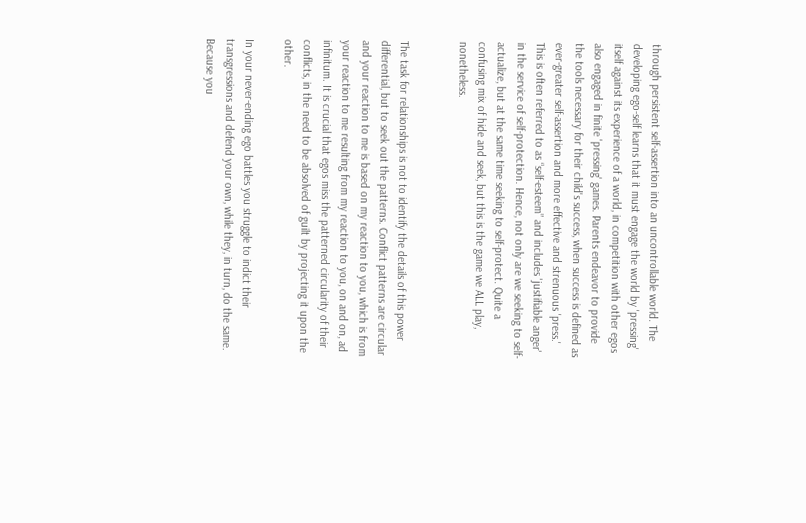through persistent self-assertion into an uncontrollable world. The developing ego-self learns that it must engage the world by 'pressing' itself against its experience of a world, in competition with other egos also engaged in finite 'pressing' games. Parents endeavor to provide the tools necessary for their child's success, when success is defined as ever-greater self-assertion and more effective and strenuous 'press.' This is often referred to as “self-esteem” and includes 'justifiable anger' in the service of self-protection. Hence, not only are we seeking to self-actualize, but at the same time seeking to self-protect. Quite a confusing mix of hide and seek, but this is the game we ALL play, nonetheless.


The task for relationships is not to identify the details of this power differential, but to seek out the patterns. Conflict patterns are circular and your reaction to me is based on my reaction to you, which is from your reaction to me resulting from my reaction to you, on and on, ad infinitum. It is crucial that egos miss the patterned circularity of their conflicts, in the need to be absolved of guilt by projecting it upon the other.

In your never-ending ego battles you struggle to indict their transgressions and defend your own, while they, in turn, do the same. Because you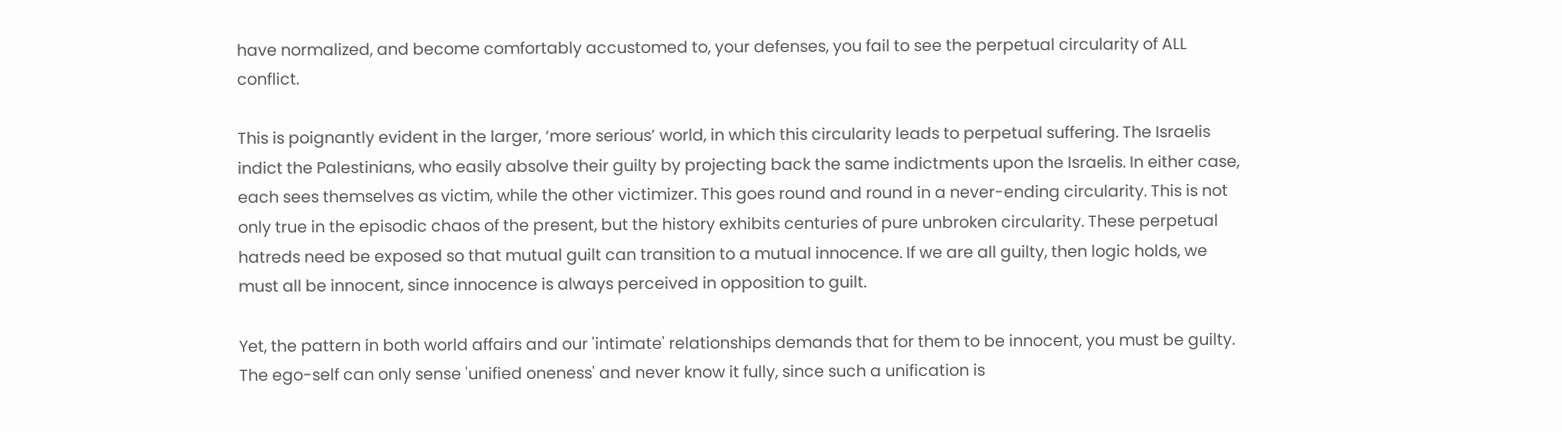have normalized, and become comfortably accustomed to, your defenses, you fail to see the perpetual circularity of ALL conflict.

This is poignantly evident in the larger, ‘more serious’ world, in which this circularity leads to perpetual suffering. The Israelis indict the Palestinians, who easily absolve their guilty by projecting back the same indictments upon the Israelis. In either case, each sees themselves as victim, while the other victimizer. This goes round and round in a never-ending circularity. This is not only true in the episodic chaos of the present, but the history exhibits centuries of pure unbroken circularity. These perpetual hatreds need be exposed so that mutual guilt can transition to a mutual innocence. If we are all guilty, then logic holds, we must all be innocent, since innocence is always perceived in opposition to guilt.

Yet, the pattern in both world affairs and our 'intimate' relationships demands that for them to be innocent, you must be guilty. The ego-self can only sense 'unified oneness' and never know it fully, since such a unification is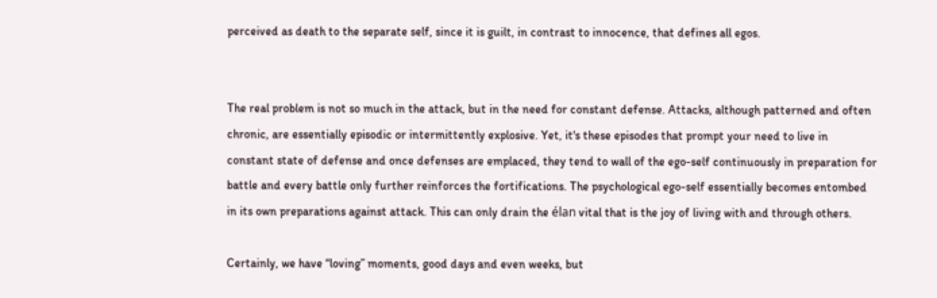perceived as death to the separate self, since it is guilt, in contrast to innocence, that defines all egos.


The real problem is not so much in the attack, but in the need for constant defense. Attacks, although patterned and often chronic, are essentially episodic or intermittently explosive. Yet, it's these episodes that prompt your need to live in constant state of defense and once defenses are emplaced, they tend to wall of the ego-self continuously in preparation for battle and every battle only further reinforces the fortifications. The psychological ego-self essentially becomes entombed in its own preparations against attack. This can only drain the élan vital that is the joy of living with and through others.

Certainly, we have “loving” moments, good days and even weeks, but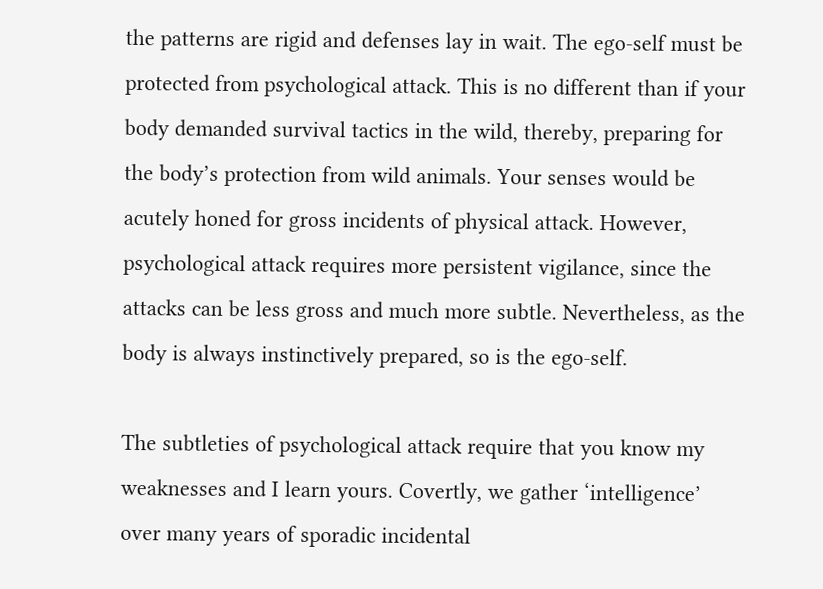the patterns are rigid and defenses lay in wait. The ego-self must be protected from psychological attack. This is no different than if your body demanded survival tactics in the wild, thereby, preparing for the body’s protection from wild animals. Your senses would be acutely honed for gross incidents of physical attack. However, psychological attack requires more persistent vigilance, since the attacks can be less gross and much more subtle. Nevertheless, as the body is always instinctively prepared, so is the ego-self.

The subtleties of psychological attack require that you know my weaknesses and I learn yours. Covertly, we gather ‘intelligence’ over many years of sporadic incidental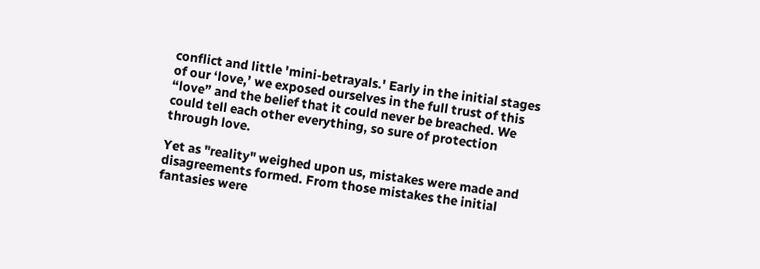conflict and little 'mini-betrayals.' Early in the initial stages of our ‘love,’ we exposed ourselves in the full trust of this “love” and the belief that it could never be breached. We could tell each other everything, so sure of protection through love.

Yet as "reality" weighed upon us, mistakes were made and disagreements formed. From those mistakes the initial fantasies were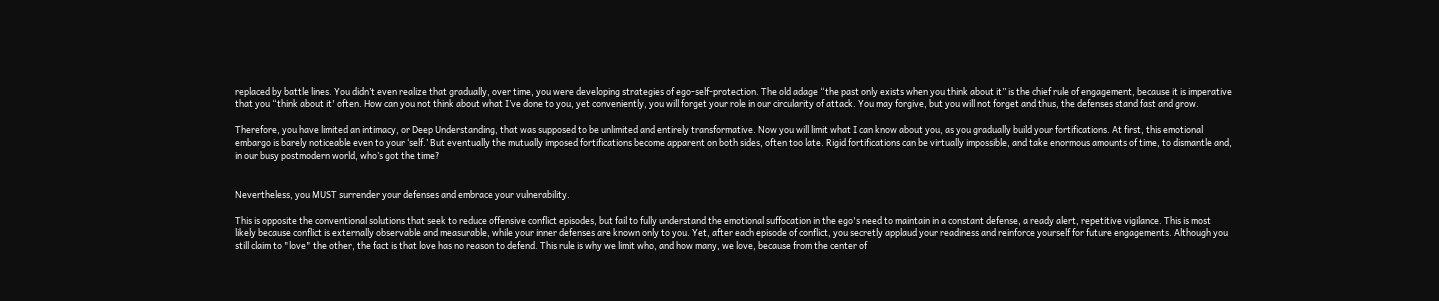replaced by battle lines. You didn’t even realize that gradually, over time, you were developing strategies of ego-self-protection. The old adage “the past only exists when you think about it” is the chief rule of engagement, because it is imperative that you “think about it' often. How can you not think about what I’ve done to you, yet conveniently, you will forget your role in our circularity of attack. You may forgive, but you will not forget and thus, the defenses stand fast and grow.

Therefore, you have limited an intimacy, or Deep Understanding, that was supposed to be unlimited and entirely transformative. Now you will limit what I can know about you, as you gradually build your fortifications. At first, this emotional embargo is barely noticeable even to your ‘self.’ But eventually the mutually imposed fortifications become apparent on both sides, often too late. Rigid fortifications can be virtually impossible, and take enormous amounts of time, to dismantle and, in our busy postmodern world, who’s got the time?


Nevertheless, you MUST surrender your defenses and embrace your vulnerability.

This is opposite the conventional solutions that seek to reduce offensive conflict episodes, but fail to fully understand the emotional suffocation in the ego's need to maintain in a constant defense, a ready alert, repetitive vigilance. This is most likely because conflict is externally observable and measurable, while your inner defenses are known only to you. Yet, after each episode of conflict, you secretly applaud your readiness and reinforce yourself for future engagements. Although you still claim to "love" the other, the fact is that love has no reason to defend. This rule is why we limit who, and how many, we love, because from the center of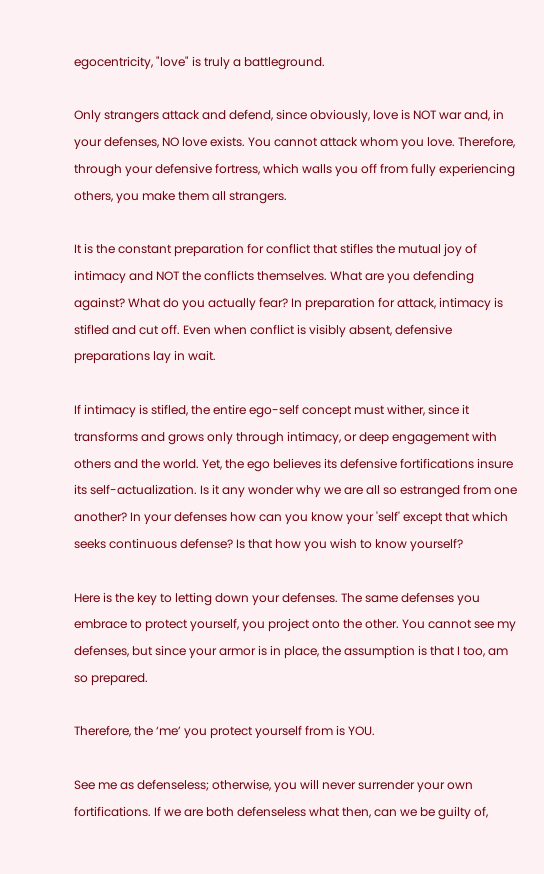egocentricity, "love" is truly a battleground.

Only strangers attack and defend, since obviously, love is NOT war and, in your defenses, NO love exists. You cannot attack whom you love. Therefore, through your defensive fortress, which walls you off from fully experiencing others, you make them all strangers.

It is the constant preparation for conflict that stifles the mutual joy of intimacy and NOT the conflicts themselves. What are you defending against? What do you actually fear? In preparation for attack, intimacy is stifled and cut off. Even when conflict is visibly absent, defensive preparations lay in wait.

If intimacy is stifled, the entire ego-self concept must wither, since it transforms and grows only through intimacy, or deep engagement with others and the world. Yet, the ego believes its defensive fortifications insure its self-actualization. Is it any wonder why we are all so estranged from one another? In your defenses how can you know your 'self' except that which seeks continuous defense? Is that how you wish to know yourself?

Here is the key to letting down your defenses. The same defenses you embrace to protect yourself, you project onto the other. You cannot see my defenses, but since your armor is in place, the assumption is that I too, am so prepared.

Therefore, the ‘me’ you protect yourself from is YOU.

See me as defenseless; otherwise, you will never surrender your own fortifications. If we are both defenseless what then, can we be guilty of,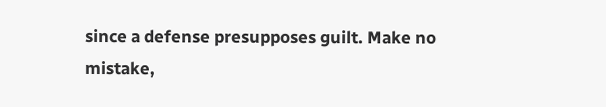since a defense presupposes guilt. Make no mistake,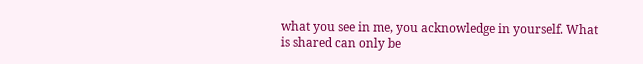what you see in me, you acknowledge in yourself. What is shared can only be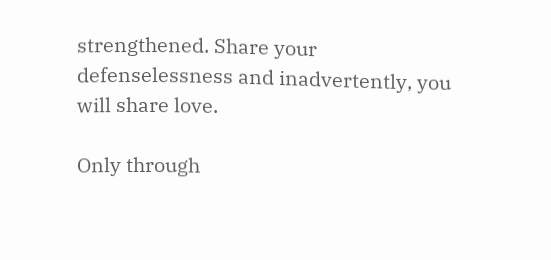strengthened. Share your defenselessness and inadvertently, you will share love.

Only through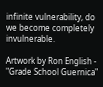infinite vulnerability, do we become completely invulnerable.

Artwork by Ron English - "Grade School Guernica"